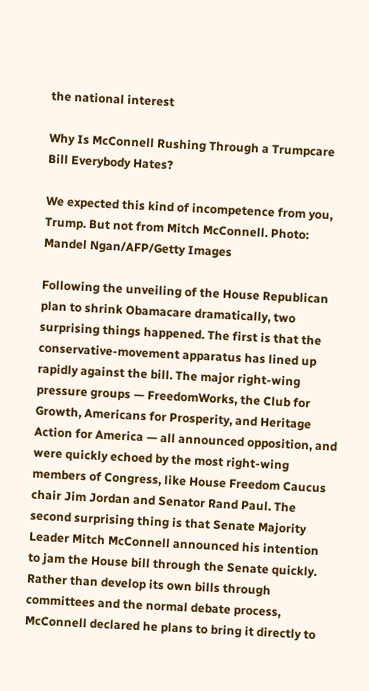the national interest

Why Is McConnell Rushing Through a Trumpcare Bill Everybody Hates?

We expected this kind of incompetence from you, Trump. But not from Mitch McConnell. Photo: Mandel Ngan/AFP/Getty Images

Following the unveiling of the House Republican plan to shrink Obamacare dramatically, two surprising things happened. The first is that the conservative-movement apparatus has lined up rapidly against the bill. The major right-wing pressure groups — FreedomWorks, the Club for Growth, Americans for Prosperity, and Heritage Action for America — all announced opposition, and were quickly echoed by the most right-wing members of Congress, like House Freedom Caucus chair Jim Jordan and Senator Rand Paul. The second surprising thing is that Senate Majority Leader Mitch McConnell announced his intention to jam the House bill through the Senate quickly. Rather than develop its own bills through committees and the normal debate process, McConnell declared he plans to bring it directly to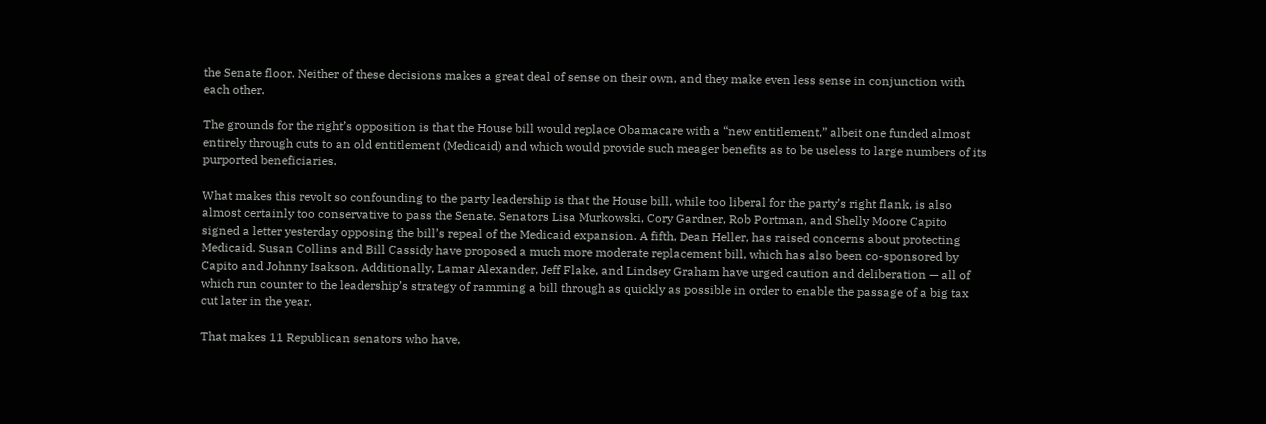the Senate floor. Neither of these decisions makes a great deal of sense on their own, and they make even less sense in conjunction with each other.

The grounds for the right’s opposition is that the House bill would replace Obamacare with a “new entitlement,” albeit one funded almost entirely through cuts to an old entitlement (Medicaid) and which would provide such meager benefits as to be useless to large numbers of its purported beneficiaries.

What makes this revolt so confounding to the party leadership is that the House bill, while too liberal for the party’s right flank, is also almost certainly too conservative to pass the Senate. Senators Lisa Murkowski, Cory Gardner, Rob Portman, and Shelly Moore Capito signed a letter yesterday opposing the bill’s repeal of the Medicaid expansion. A fifth, Dean Heller, has raised concerns about protecting Medicaid. Susan Collins and Bill Cassidy have proposed a much more moderate replacement bill, which has also been co-sponsored by Capito and Johnny Isakson. Additionally, Lamar Alexander, Jeff Flake, and Lindsey Graham have urged caution and deliberation — all of which run counter to the leadership’s strategy of ramming a bill through as quickly as possible in order to enable the passage of a big tax cut later in the year.

That makes 11 Republican senators who have,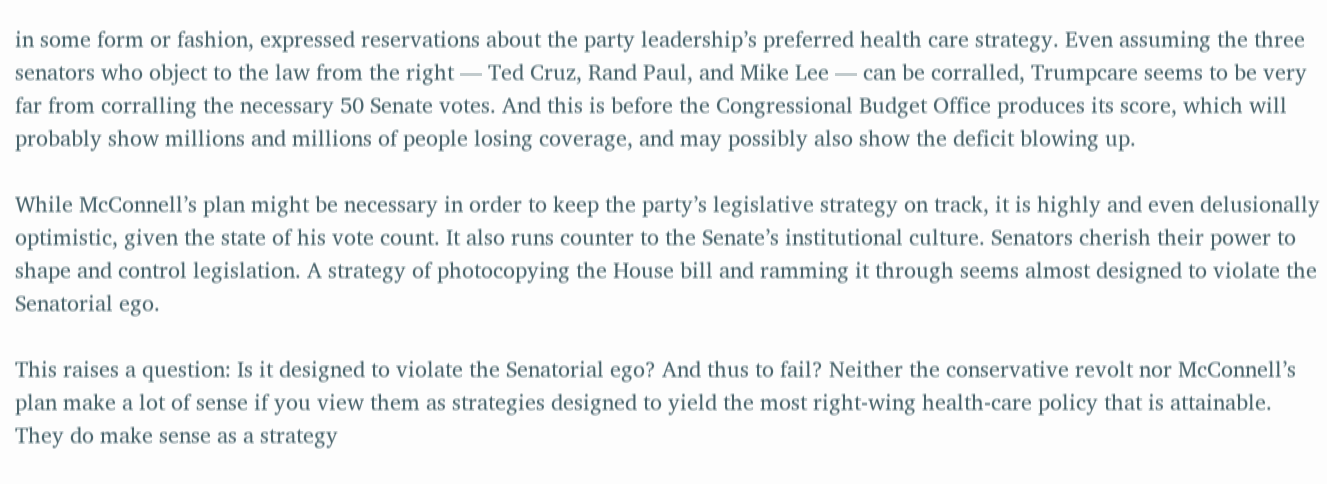in some form or fashion, expressed reservations about the party leadership’s preferred health care strategy. Even assuming the three senators who object to the law from the right — Ted Cruz, Rand Paul, and Mike Lee — can be corralled, Trumpcare seems to be very far from corralling the necessary 50 Senate votes. And this is before the Congressional Budget Office produces its score, which will probably show millions and millions of people losing coverage, and may possibly also show the deficit blowing up.

While McConnell’s plan might be necessary in order to keep the party’s legislative strategy on track, it is highly and even delusionally optimistic, given the state of his vote count. It also runs counter to the Senate’s institutional culture. Senators cherish their power to shape and control legislation. A strategy of photocopying the House bill and ramming it through seems almost designed to violate the Senatorial ego.

This raises a question: Is it designed to violate the Senatorial ego? And thus to fail? Neither the conservative revolt nor McConnell’s plan make a lot of sense if you view them as strategies designed to yield the most right-wing health-care policy that is attainable. They do make sense as a strategy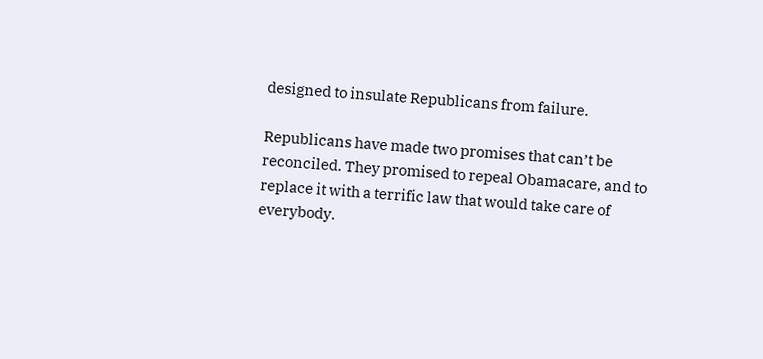designed to insulate Republicans from failure.

Republicans have made two promises that can’t be reconciled. They promised to repeal Obamacare, and to replace it with a terrific law that would take care of everybody.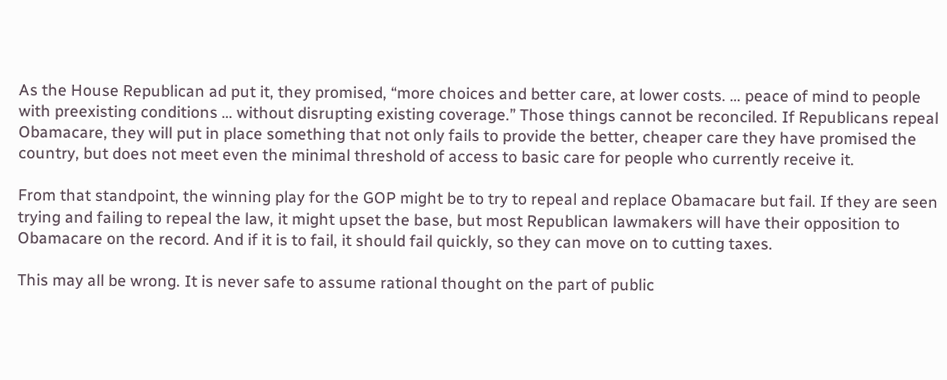As the House Republican ad put it, they promised, “more choices and better care, at lower costs. … peace of mind to people with preexisting conditions … without disrupting existing coverage.” Those things cannot be reconciled. If Republicans repeal Obamacare, they will put in place something that not only fails to provide the better, cheaper care they have promised the country, but does not meet even the minimal threshold of access to basic care for people who currently receive it.

From that standpoint, the winning play for the GOP might be to try to repeal and replace Obamacare but fail. If they are seen trying and failing to repeal the law, it might upset the base, but most Republican lawmakers will have their opposition to Obamacare on the record. And if it is to fail, it should fail quickly, so they can move on to cutting taxes.

This may all be wrong. It is never safe to assume rational thought on the part of public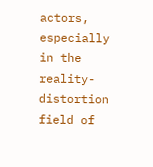actors, especially in the reality-distortion field of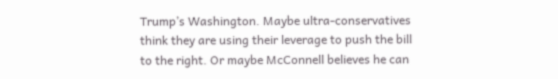Trump’s Washington. Maybe ultra-conservatives think they are using their leverage to push the bill to the right. Or maybe McConnell believes he can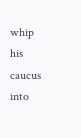whip his caucus into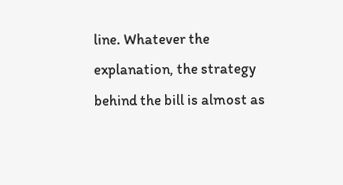line. Whatever the explanation, the strategy behind the bill is almost as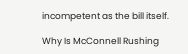incompetent as the bill itself.

Why Is McConnell Rushing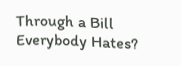Through a Bill Everybody Hates?